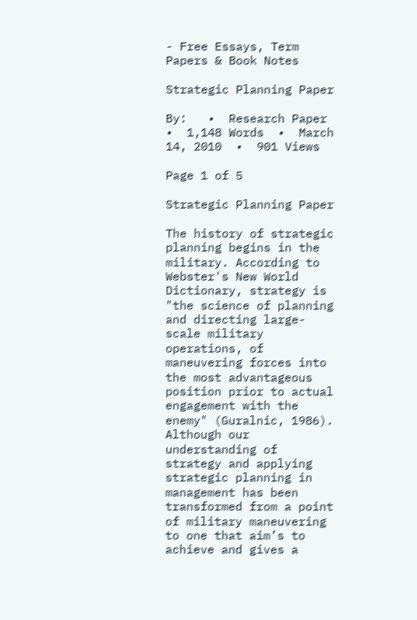- Free Essays, Term Papers & Book Notes

Strategic Planning Paper

By:   •  Research Paper  •  1,148 Words  •  March 14, 2010  •  901 Views

Page 1 of 5

Strategic Planning Paper

The history of strategic planning begins in the military. According to Webster's New World Dictionary, strategy is "the science of planning and directing large-scale military operations, of maneuvering forces into the most advantageous position prior to actual engagement with the enemy" (Guralnic, 1986). Although our understanding of strategy and applying strategic planning in management has been transformed from a point of military maneuvering to one that aim’s to achieve and gives a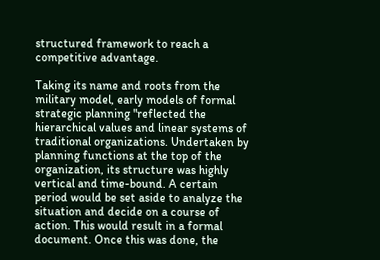structured framework to reach a competitive advantage.

Taking its name and roots from the military model, early models of formal strategic planning "reflected the hierarchical values and linear systems of traditional organizations. Undertaken by planning functions at the top of the organization, its structure was highly vertical and time-bound. A certain period would be set aside to analyze the situation and decide on a course of action. This would result in a formal document. Once this was done, the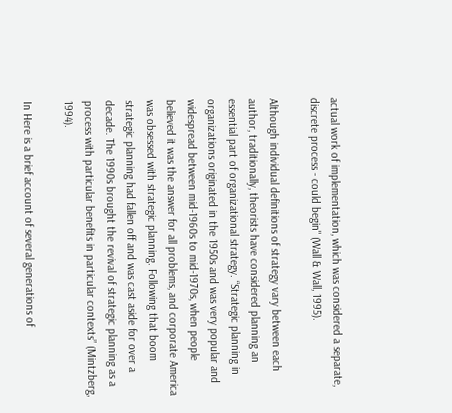actual work of implementation, which was considered a separate, discrete process - could begin" (Wall & Wall, 1995).

Although individual definitions of strategy vary between each author, traditionally, theorists have considered planning an essential part of organizational strategy. “Strategic planning in organizations originated in the 1950s and was very popular and widespread between mid-1960s to mid-1970s, when people believed it was the answer for all problems, and corporate America was obsessed with strategic planning. Following that boom strategic planning had fallen off and was cast aside for over a decade. The 1990s brought the revival of strategic planning as a process with particular benefits in particular contexts” (Mintzberg, 1994).

In Here is a brief account of several generations of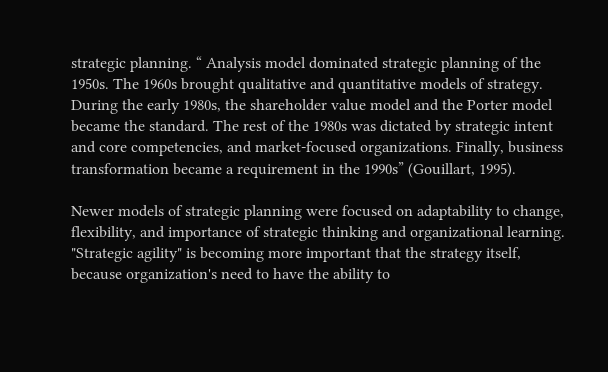strategic planning. “ Analysis model dominated strategic planning of the 1950s. The 1960s brought qualitative and quantitative models of strategy. During the early 1980s, the shareholder value model and the Porter model became the standard. The rest of the 1980s was dictated by strategic intent and core competencies, and market-focused organizations. Finally, business transformation became a requirement in the 1990s” (Gouillart, 1995).

Newer models of strategic planning were focused on adaptability to change, flexibility, and importance of strategic thinking and organizational learning. "Strategic agility" is becoming more important that the strategy itself, because organization's need to have the ability to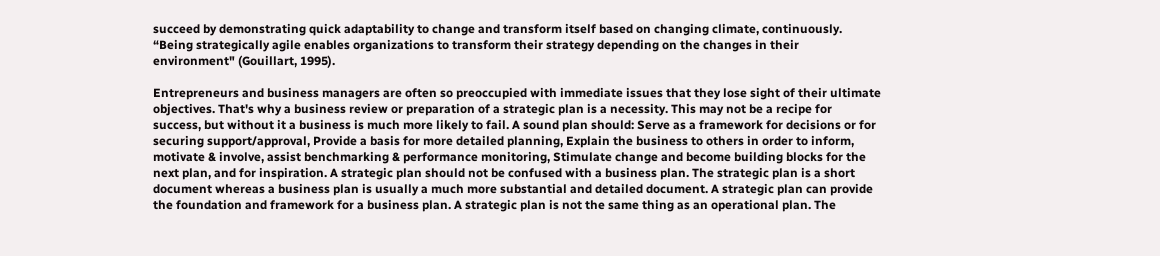succeed by demonstrating quick adaptability to change and transform itself based on changing climate, continuously. “Being strategically agile enables organizations to transform their strategy depending on the changes in their environment" (Gouillart, 1995).

Entrepreneurs and business managers are often so preoccupied with immediate issues that they lose sight of their ultimate objectives. That's why a business review or preparation of a strategic plan is a necessity. This may not be a recipe for success, but without it a business is much more likely to fail. A sound plan should: Serve as a framework for decisions or for securing support/approval, Provide a basis for more detailed planning, Explain the business to others in order to inform, motivate & involve, assist benchmarking & performance monitoring, Stimulate change and become building blocks for the next plan, and for inspiration. A strategic plan should not be confused with a business plan. The strategic plan is a short document whereas a business plan is usually a much more substantial and detailed document. A strategic plan can provide the foundation and framework for a business plan. A strategic plan is not the same thing as an operational plan. The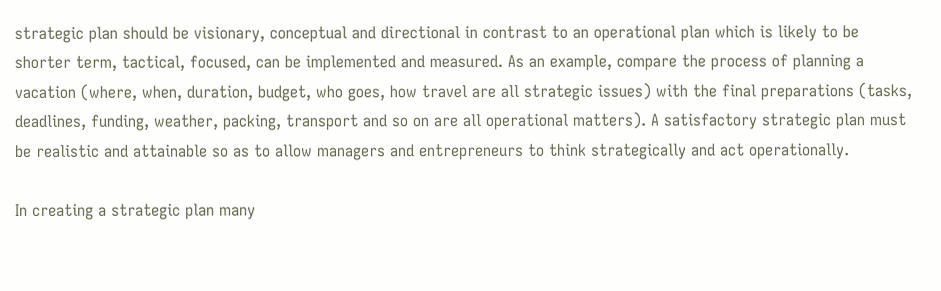strategic plan should be visionary, conceptual and directional in contrast to an operational plan which is likely to be shorter term, tactical, focused, can be implemented and measured. As an example, compare the process of planning a vacation (where, when, duration, budget, who goes, how travel are all strategic issues) with the final preparations (tasks, deadlines, funding, weather, packing, transport and so on are all operational matters). A satisfactory strategic plan must be realistic and attainable so as to allow managers and entrepreneurs to think strategically and act operationally.

In creating a strategic plan many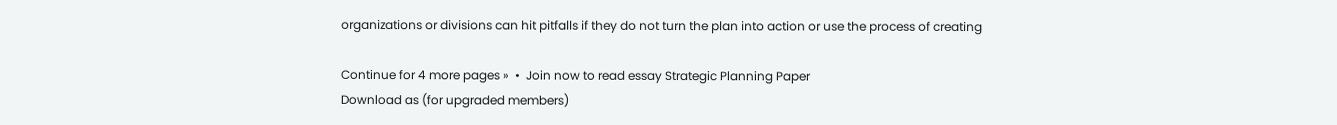organizations or divisions can hit pitfalls if they do not turn the plan into action or use the process of creating

Continue for 4 more pages »  •  Join now to read essay Strategic Planning Paper
Download as (for upgraded members)